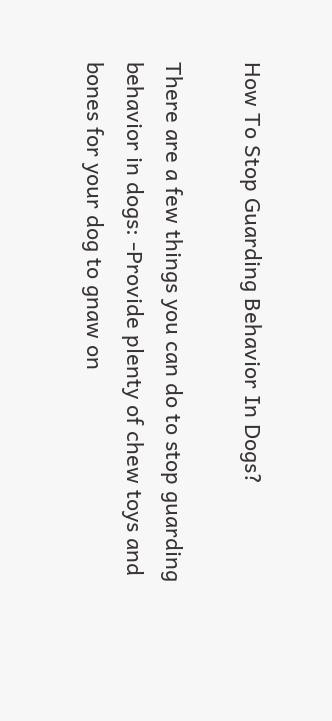How To Stop Guarding Behavior In Dogs?

There are a few things you can do to stop guarding behavior in dogs: -Provide plenty of chew toys and bones for your dog to gnaw on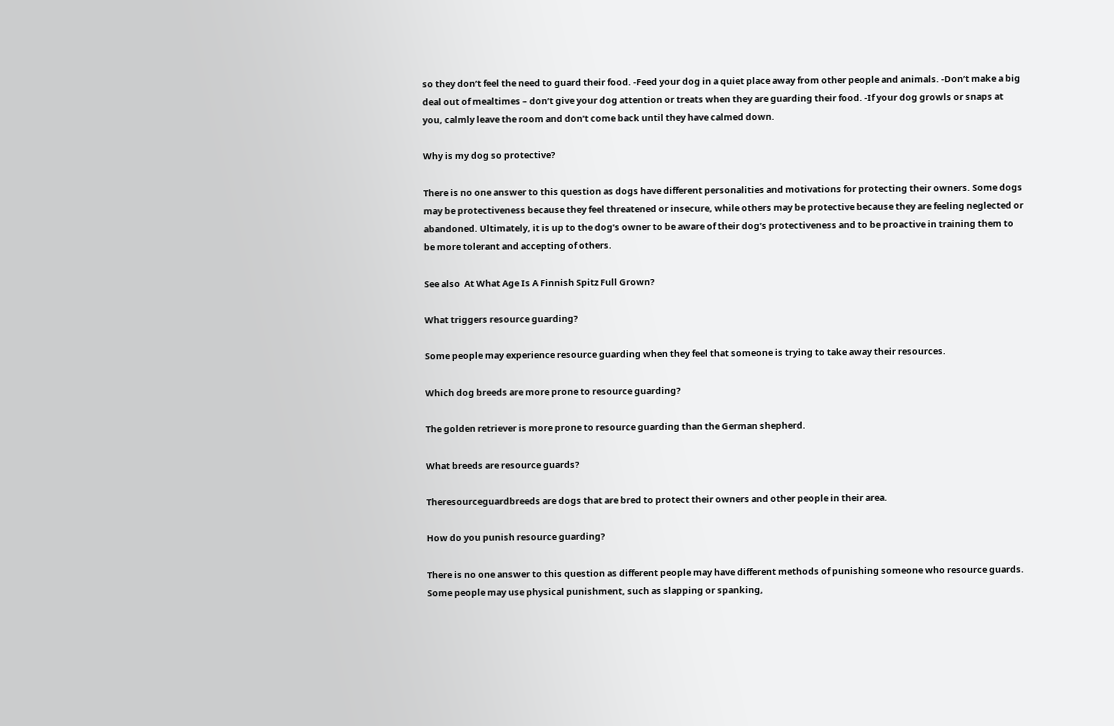so they don’t feel the need to guard their food. -Feed your dog in a quiet place away from other people and animals. -Don’t make a big deal out of mealtimes – don’t give your dog attention or treats when they are guarding their food. -If your dog growls or snaps at you, calmly leave the room and don’t come back until they have calmed down.

Why is my dog so protective?

There is no one answer to this question as dogs have different personalities and motivations for protecting their owners. Some dogs may be protectiveness because they feel threatened or insecure, while others may be protective because they are feeling neglected or abandoned. Ultimately, it is up to the dog’s owner to be aware of their dog’s protectiveness and to be proactive in training them to be more tolerant and accepting of others.

See also  At What Age Is A Finnish Spitz Full Grown?

What triggers resource guarding?

Some people may experience resource guarding when they feel that someone is trying to take away their resources.

Which dog breeds are more prone to resource guarding?

The golden retriever is more prone to resource guarding than the German shepherd.

What breeds are resource guards?

Theresourceguardbreeds are dogs that are bred to protect their owners and other people in their area.

How do you punish resource guarding?

There is no one answer to this question as different people may have different methods of punishing someone who resource guards. Some people may use physical punishment, such as slapping or spanking,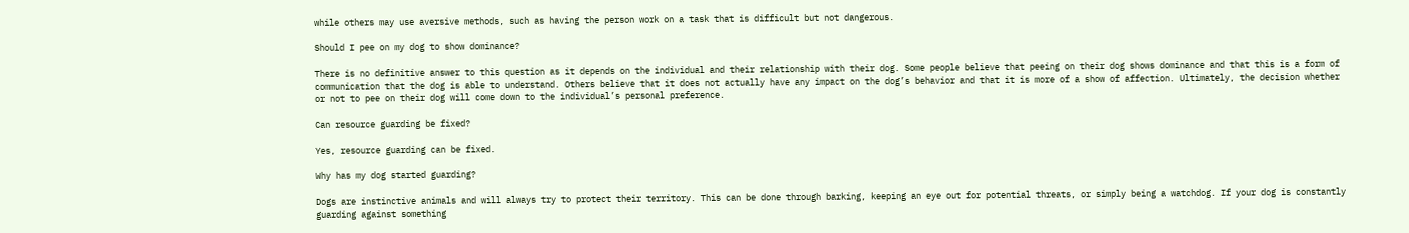while others may use aversive methods, such as having the person work on a task that is difficult but not dangerous.

Should I pee on my dog to show dominance?

There is no definitive answer to this question as it depends on the individual and their relationship with their dog. Some people believe that peeing on their dog shows dominance and that this is a form of communication that the dog is able to understand. Others believe that it does not actually have any impact on the dog’s behavior and that it is more of a show of affection. Ultimately, the decision whether or not to pee on their dog will come down to the individual’s personal preference.

Can resource guarding be fixed?

Yes, resource guarding can be fixed.

Why has my dog started guarding?

Dogs are instinctive animals and will always try to protect their territory. This can be done through barking, keeping an eye out for potential threats, or simply being a watchdog. If your dog is constantly guarding against something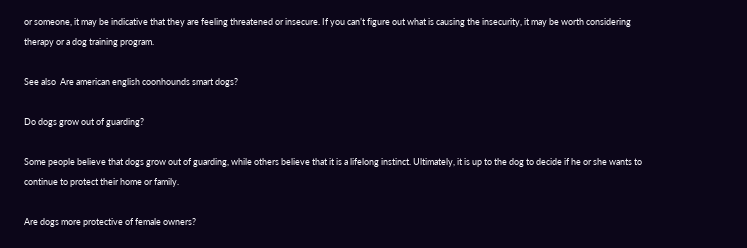or someone, it may be indicative that they are feeling threatened or insecure. If you can’t figure out what is causing the insecurity, it may be worth considering therapy or a dog training program.

See also  Are american english coonhounds smart dogs?

Do dogs grow out of guarding?

Some people believe that dogs grow out of guarding, while others believe that it is a lifelong instinct. Ultimately, it is up to the dog to decide if he or she wants to continue to protect their home or family.

Are dogs more protective of female owners?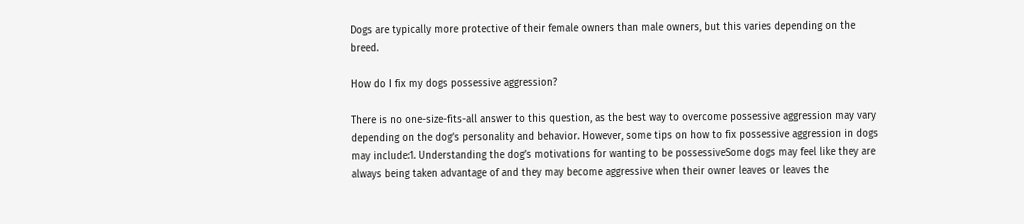Dogs are typically more protective of their female owners than male owners, but this varies depending on the breed.

How do I fix my dogs possessive aggression?

There is no one-size-fits-all answer to this question, as the best way to overcome possessive aggression may vary depending on the dog’s personality and behavior. However, some tips on how to fix possessive aggression in dogs may include:1. Understanding the dog’s motivations for wanting to be possessiveSome dogs may feel like they are always being taken advantage of and they may become aggressive when their owner leaves or leaves the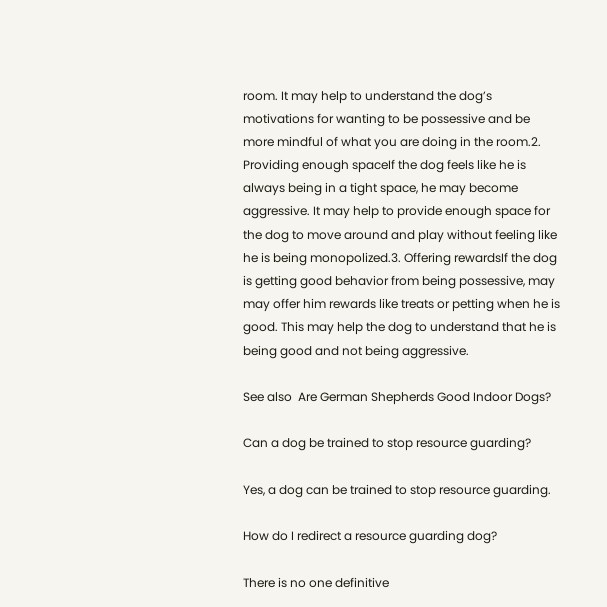room. It may help to understand the dog’s motivations for wanting to be possessive and be more mindful of what you are doing in the room.2. Providing enough spaceIf the dog feels like he is always being in a tight space, he may become aggressive. It may help to provide enough space for the dog to move around and play without feeling like he is being monopolized.3. Offering rewardsIf the dog is getting good behavior from being possessive, may may offer him rewards like treats or petting when he is good. This may help the dog to understand that he is being good and not being aggressive.

See also  Are German Shepherds Good Indoor Dogs?

Can a dog be trained to stop resource guarding?

Yes, a dog can be trained to stop resource guarding.

How do I redirect a resource guarding dog?

There is no one definitive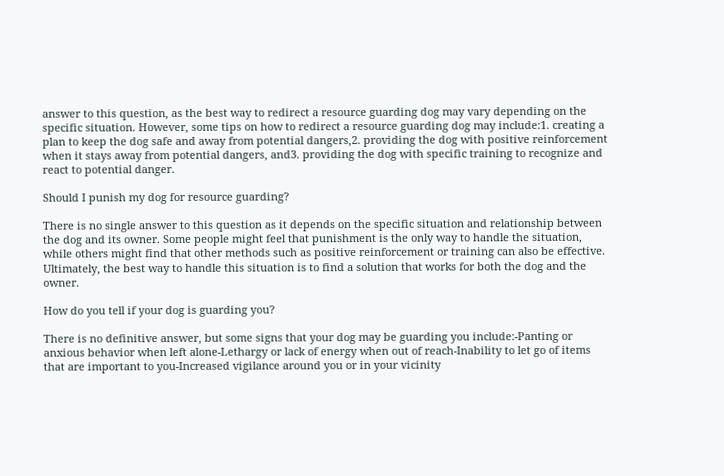answer to this question, as the best way to redirect a resource guarding dog may vary depending on the specific situation. However, some tips on how to redirect a resource guarding dog may include:1. creating a plan to keep the dog safe and away from potential dangers,2. providing the dog with positive reinforcement when it stays away from potential dangers, and3. providing the dog with specific training to recognize and react to potential danger.

Should I punish my dog for resource guarding?

There is no single answer to this question as it depends on the specific situation and relationship between the dog and its owner. Some people might feel that punishment is the only way to handle the situation, while others might find that other methods such as positive reinforcement or training can also be effective. Ultimately, the best way to handle this situation is to find a solution that works for both the dog and the owner.

How do you tell if your dog is guarding you?

There is no definitive answer, but some signs that your dog may be guarding you include:-Panting or anxious behavior when left alone-Lethargy or lack of energy when out of reach-Inability to let go of items that are important to you-Increased vigilance around you or in your vicinity